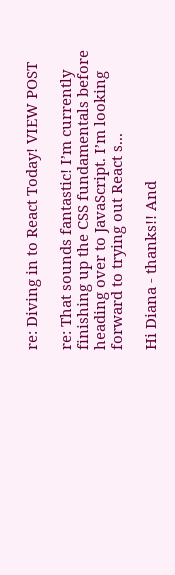re: Diving in to React Today! VIEW POST

re: That sounds fantastic! I’m currently finishing up the CSS fundamentals before heading over to JavaScript. I’m looking forward to trying out React s...

Hi Diana - thanks!! And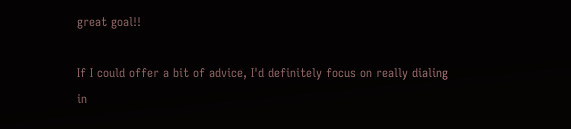great goal!!

If I could offer a bit of advice, I'd definitely focus on really dialing in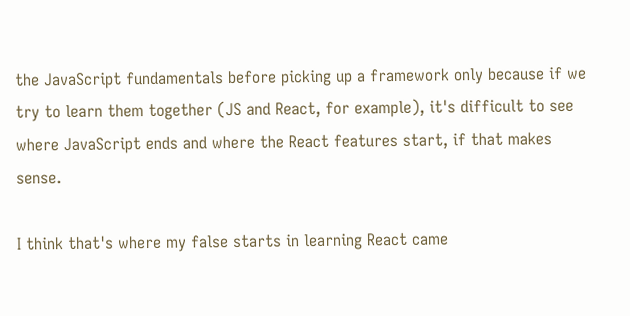the JavaScript fundamentals before picking up a framework only because if we try to learn them together (JS and React, for example), it's difficult to see where JavaScript ends and where the React features start, if that makes sense.

I think that's where my false starts in learning React came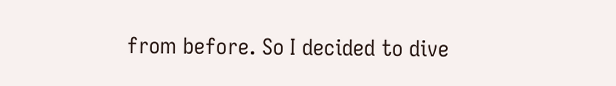from before. So I decided to dive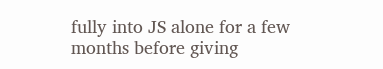fully into JS alone for a few months before giving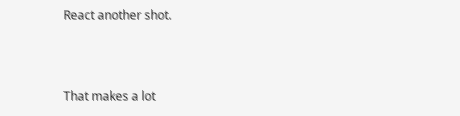React another shot.



That makes a lot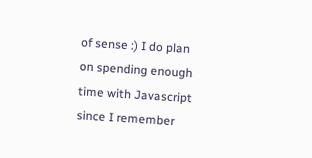of sense :) I do plan on spending enough time with Javascript since I remember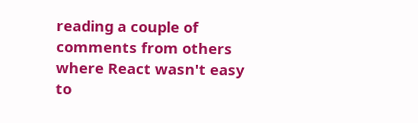reading a couple of comments from others where React wasn't easy to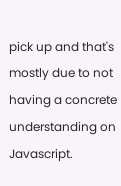pick up and that's mostly due to not having a concrete understanding on Javascript.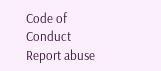Code of Conduct Report abuse